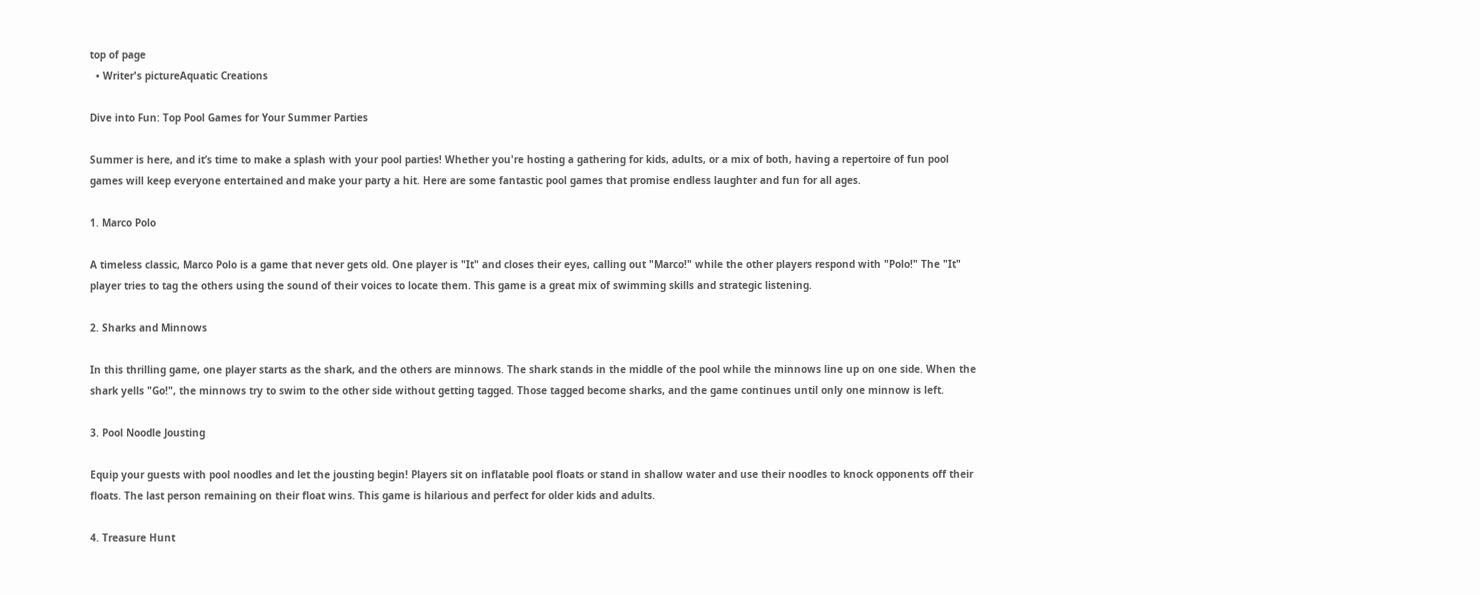top of page
  • Writer's pictureAquatic Creations

Dive into Fun: Top Pool Games for Your Summer Parties

Summer is here, and it’s time to make a splash with your pool parties! Whether you're hosting a gathering for kids, adults, or a mix of both, having a repertoire of fun pool games will keep everyone entertained and make your party a hit. Here are some fantastic pool games that promise endless laughter and fun for all ages.

1. Marco Polo

A timeless classic, Marco Polo is a game that never gets old. One player is "It" and closes their eyes, calling out "Marco!" while the other players respond with "Polo!" The "It" player tries to tag the others using the sound of their voices to locate them. This game is a great mix of swimming skills and strategic listening.

2. Sharks and Minnows

In this thrilling game, one player starts as the shark, and the others are minnows. The shark stands in the middle of the pool while the minnows line up on one side. When the shark yells "Go!", the minnows try to swim to the other side without getting tagged. Those tagged become sharks, and the game continues until only one minnow is left.

3. Pool Noodle Jousting

Equip your guests with pool noodles and let the jousting begin! Players sit on inflatable pool floats or stand in shallow water and use their noodles to knock opponents off their floats. The last person remaining on their float wins. This game is hilarious and perfect for older kids and adults.

4. Treasure Hunt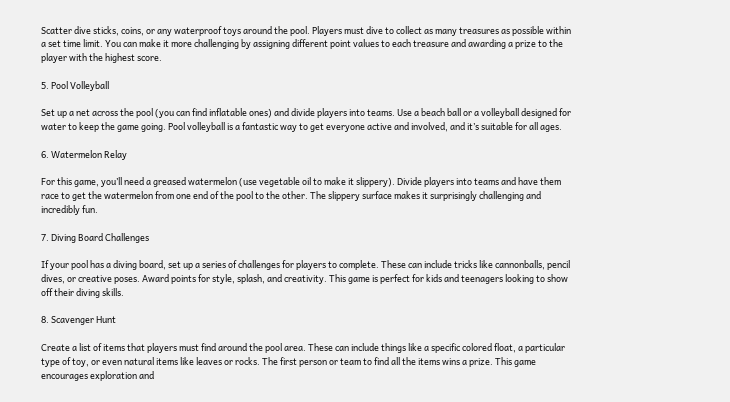Scatter dive sticks, coins, or any waterproof toys around the pool. Players must dive to collect as many treasures as possible within a set time limit. You can make it more challenging by assigning different point values to each treasure and awarding a prize to the player with the highest score.

5. Pool Volleyball

Set up a net across the pool (you can find inflatable ones) and divide players into teams. Use a beach ball or a volleyball designed for water to keep the game going. Pool volleyball is a fantastic way to get everyone active and involved, and it’s suitable for all ages.

6. Watermelon Relay

For this game, you’ll need a greased watermelon (use vegetable oil to make it slippery). Divide players into teams and have them race to get the watermelon from one end of the pool to the other. The slippery surface makes it surprisingly challenging and incredibly fun.

7. Diving Board Challenges

If your pool has a diving board, set up a series of challenges for players to complete. These can include tricks like cannonballs, pencil dives, or creative poses. Award points for style, splash, and creativity. This game is perfect for kids and teenagers looking to show off their diving skills.

8. Scavenger Hunt

Create a list of items that players must find around the pool area. These can include things like a specific colored float, a particular type of toy, or even natural items like leaves or rocks. The first person or team to find all the items wins a prize. This game encourages exploration and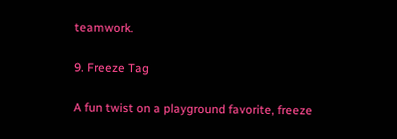teamwork.

9. Freeze Tag

A fun twist on a playground favorite, freeze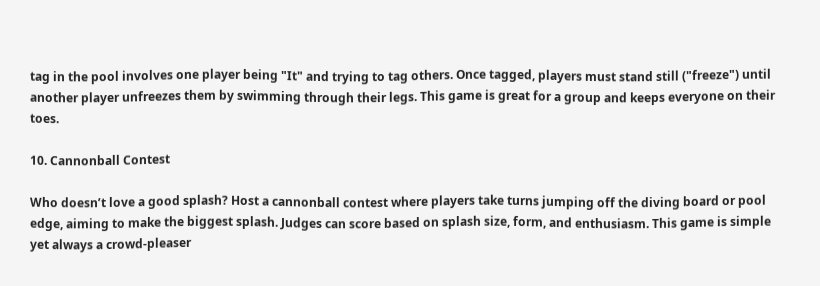tag in the pool involves one player being "It" and trying to tag others. Once tagged, players must stand still ("freeze") until another player unfreezes them by swimming through their legs. This game is great for a group and keeps everyone on their toes.

10. Cannonball Contest

Who doesn’t love a good splash? Host a cannonball contest where players take turns jumping off the diving board or pool edge, aiming to make the biggest splash. Judges can score based on splash size, form, and enthusiasm. This game is simple yet always a crowd-pleaser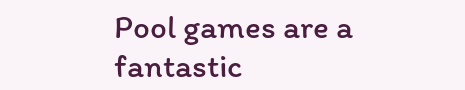Pool games are a fantastic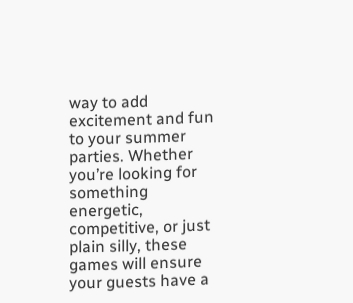way to add excitement and fun to your summer parties. Whether you’re looking for something energetic, competitive, or just plain silly, these games will ensure your guests have a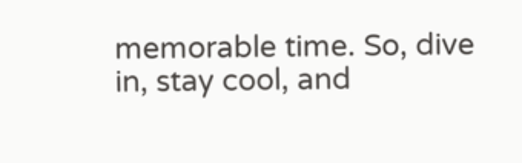memorable time. So, dive in, stay cool, and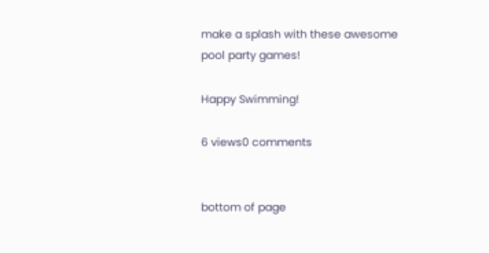make a splash with these awesome pool party games!

Happy Swimming!

6 views0 comments


bottom of page